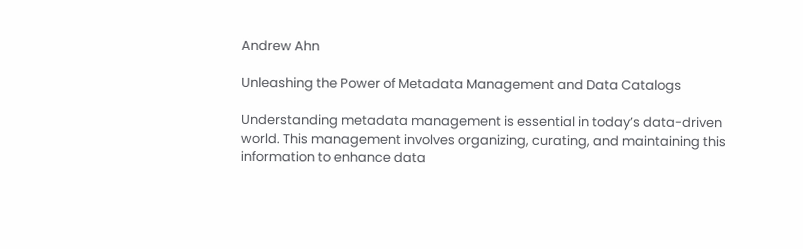Andrew Ahn

Unleashing the Power of Metadata Management and Data Catalogs

Understanding metadata management is essential in today’s data-driven world. This management involves organizing, curating, and maintaining this information to enhance data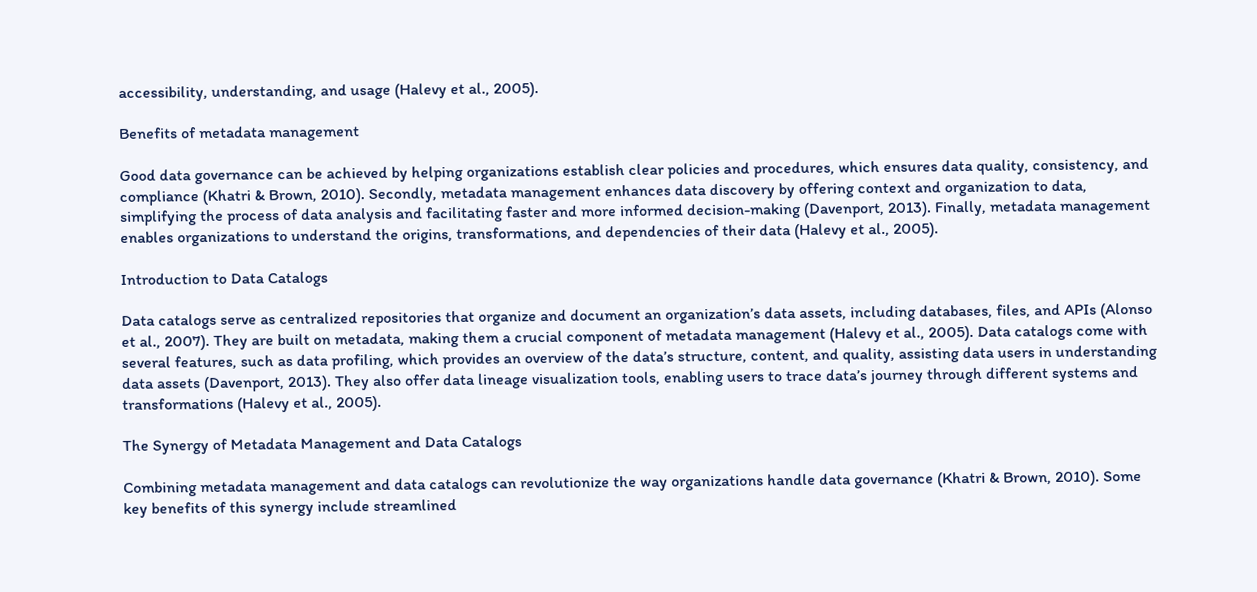accessibility, understanding, and usage (Halevy et al., 2005).

Benefits of metadata management

Good data governance can be achieved by helping organizations establish clear policies and procedures, which ensures data quality, consistency, and compliance (Khatri & Brown, 2010). Secondly, metadata management enhances data discovery by offering context and organization to data, simplifying the process of data analysis and facilitating faster and more informed decision-making (Davenport, 2013). Finally, metadata management enables organizations to understand the origins, transformations, and dependencies of their data (Halevy et al., 2005).

Introduction to Data Catalogs

Data catalogs serve as centralized repositories that organize and document an organization’s data assets, including databases, files, and APIs (Alonso et al., 2007). They are built on metadata, making them a crucial component of metadata management (Halevy et al., 2005). Data catalogs come with several features, such as data profiling, which provides an overview of the data’s structure, content, and quality, assisting data users in understanding data assets (Davenport, 2013). They also offer data lineage visualization tools, enabling users to trace data’s journey through different systems and transformations (Halevy et al., 2005).

The Synergy of Metadata Management and Data Catalogs

Combining metadata management and data catalogs can revolutionize the way organizations handle data governance (Khatri & Brown, 2010). Some key benefits of this synergy include streamlined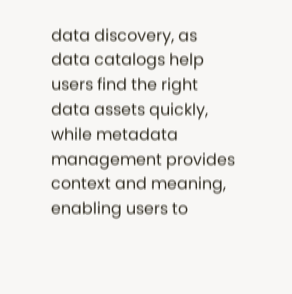data discovery, as data catalogs help users find the right data assets quickly, while metadata management provides context and meaning, enabling users to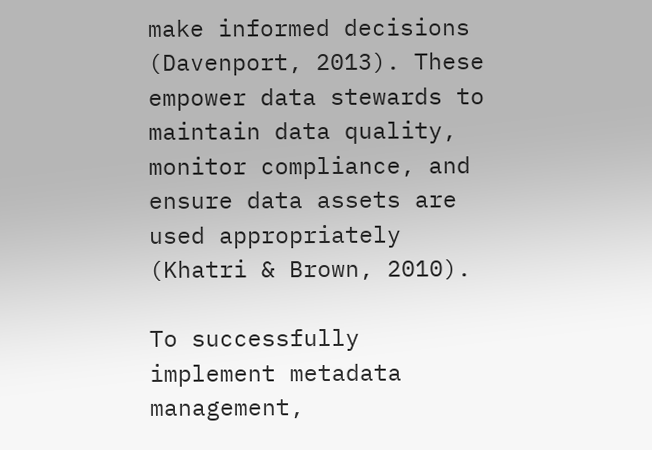make informed decisions (Davenport, 2013). These empower data stewards to maintain data quality, monitor compliance, and ensure data assets are used appropriately (Khatri & Brown, 2010).

To successfully implement metadata management,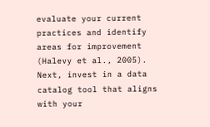evaluate your current practices and identify areas for improvement (Halevy et al., 2005). Next, invest in a data catalog tool that aligns with your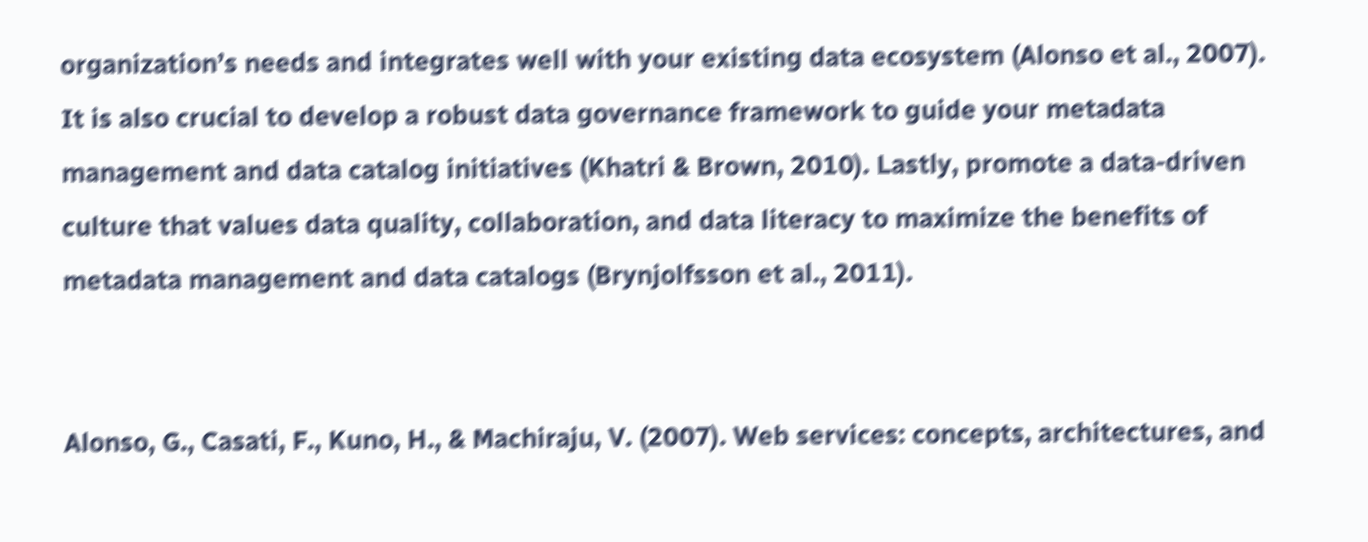organization’s needs and integrates well with your existing data ecosystem (Alonso et al., 2007). It is also crucial to develop a robust data governance framework to guide your metadata management and data catalog initiatives (Khatri & Brown, 2010). Lastly, promote a data-driven culture that values data quality, collaboration, and data literacy to maximize the benefits of metadata management and data catalogs (Brynjolfsson et al., 2011).


Alonso, G., Casati, F., Kuno, H., & Machiraju, V. (2007). Web services: concepts, architectures, and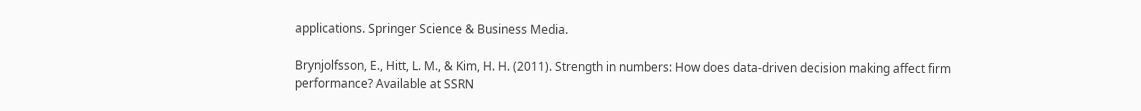applications. Springer Science & Business Media.

Brynjolfsson, E., Hitt, L. M., & Kim, H. H. (2011). Strength in numbers: How does data-driven decision making affect firm performance? Available at SSRN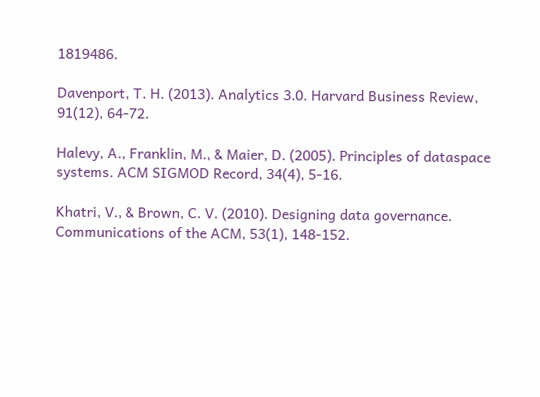1819486.

Davenport, T. H. (2013). Analytics 3.0. Harvard Business Review, 91(12), 64-72.

Halevy, A., Franklin, M., & Maier, D. (2005). Principles of dataspace systems. ACM SIGMOD Record, 34(4), 5-16.

Khatri, V., & Brown, C. V. (2010). Designing data governance. Communications of the ACM, 53(1), 148-152.